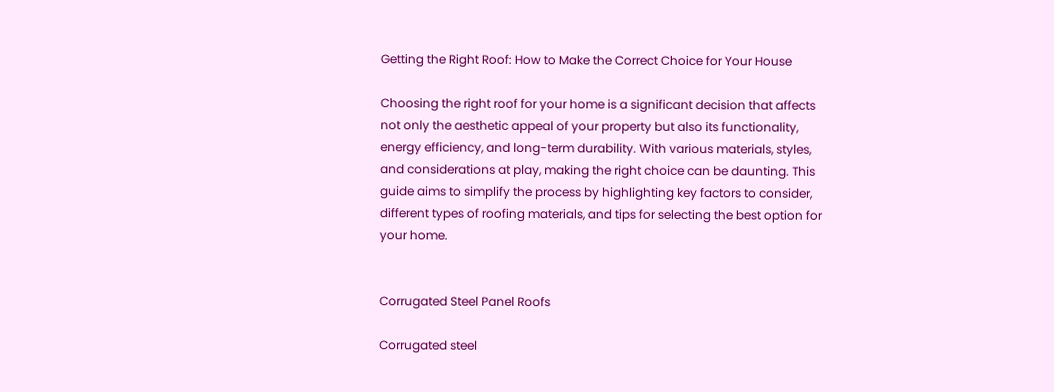Getting the Right Roof: How to Make the Correct Choice for Your House

Choosing the right roof for your home is a significant decision that affects not only the aesthetic appeal of your property but also its functionality, energy efficiency, and long-term durability. With various materials, styles, and considerations at play, making the right choice can be daunting. This guide aims to simplify the process by highlighting key factors to consider, different types of roofing materials, and tips for selecting the best option for your home.


Corrugated Steel Panel Roofs

Corrugated steel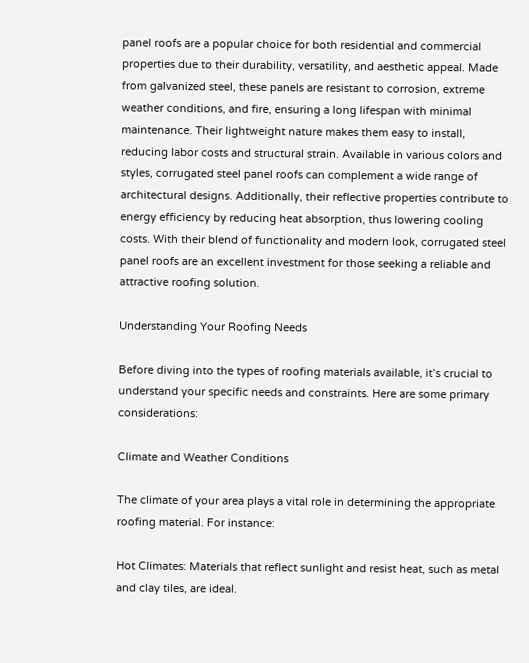panel roofs are a popular choice for both residential and commercial properties due to their durability, versatility, and aesthetic appeal. Made from galvanized steel, these panels are resistant to corrosion, extreme weather conditions, and fire, ensuring a long lifespan with minimal maintenance. Their lightweight nature makes them easy to install, reducing labor costs and structural strain. Available in various colors and styles, corrugated steel panel roofs can complement a wide range of architectural designs. Additionally, their reflective properties contribute to energy efficiency by reducing heat absorption, thus lowering cooling costs. With their blend of functionality and modern look, corrugated steel panel roofs are an excellent investment for those seeking a reliable and attractive roofing solution.

Understanding Your Roofing Needs

Before diving into the types of roofing materials available, it’s crucial to understand your specific needs and constraints. Here are some primary considerations:

Climate and Weather Conditions

The climate of your area plays a vital role in determining the appropriate roofing material. For instance:

Hot Climates: Materials that reflect sunlight and resist heat, such as metal and clay tiles, are ideal.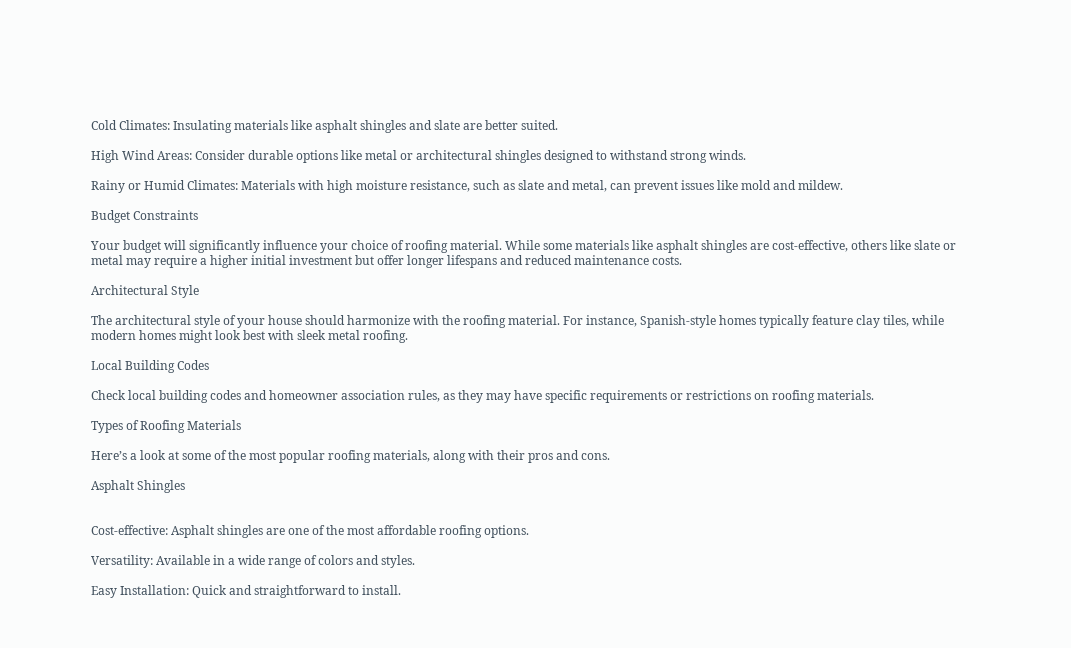Cold Climates: Insulating materials like asphalt shingles and slate are better suited.

High Wind Areas: Consider durable options like metal or architectural shingles designed to withstand strong winds.

Rainy or Humid Climates: Materials with high moisture resistance, such as slate and metal, can prevent issues like mold and mildew.

Budget Constraints

Your budget will significantly influence your choice of roofing material. While some materials like asphalt shingles are cost-effective, others like slate or metal may require a higher initial investment but offer longer lifespans and reduced maintenance costs.

Architectural Style

The architectural style of your house should harmonize with the roofing material. For instance, Spanish-style homes typically feature clay tiles, while modern homes might look best with sleek metal roofing.

Local Building Codes

Check local building codes and homeowner association rules, as they may have specific requirements or restrictions on roofing materials.

Types of Roofing Materials

Here’s a look at some of the most popular roofing materials, along with their pros and cons.

Asphalt Shingles


Cost-effective: Asphalt shingles are one of the most affordable roofing options.

Versatility: Available in a wide range of colors and styles.

Easy Installation: Quick and straightforward to install.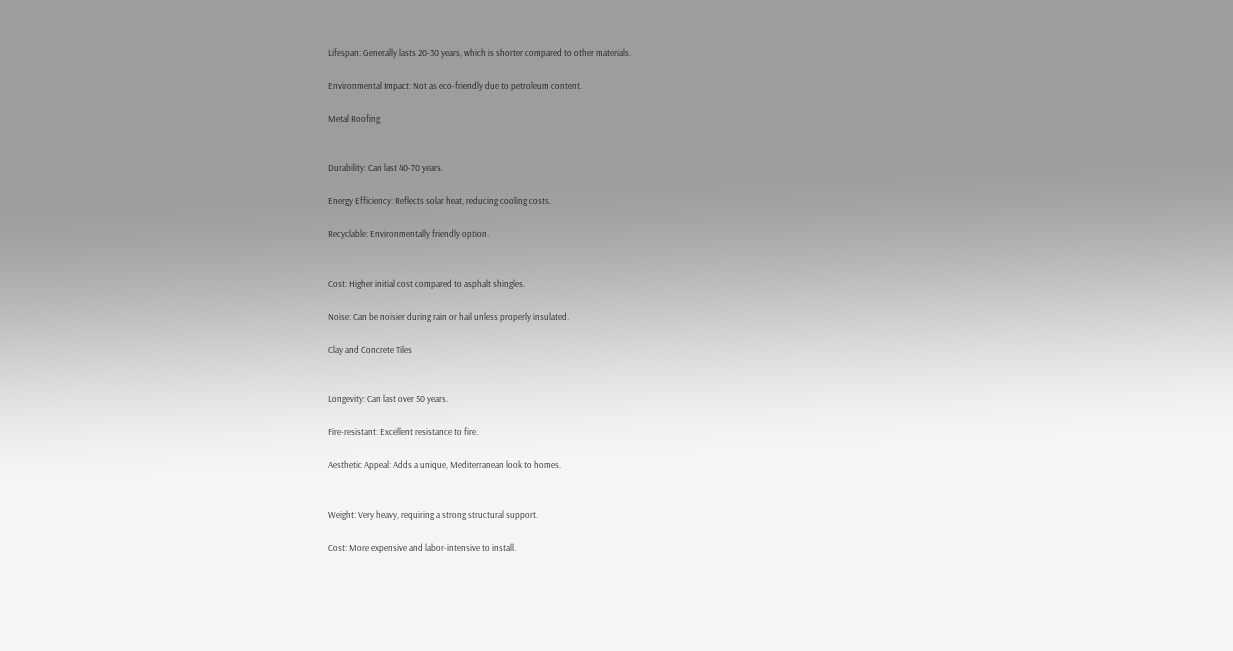Lifespan: Generally lasts 20-30 years, which is shorter compared to other materials.

Environmental Impact: Not as eco-friendly due to petroleum content.

Metal Roofing


Durability: Can last 40-70 years.

Energy Efficiency: Reflects solar heat, reducing cooling costs.

Recyclable: Environmentally friendly option.


Cost: Higher initial cost compared to asphalt shingles.

Noise: Can be noisier during rain or hail unless properly insulated.

Clay and Concrete Tiles


Longevity: Can last over 50 years.

Fire-resistant: Excellent resistance to fire.

Aesthetic Appeal: Adds a unique, Mediterranean look to homes.


Weight: Very heavy, requiring a strong structural support.

Cost: More expensive and labor-intensive to install.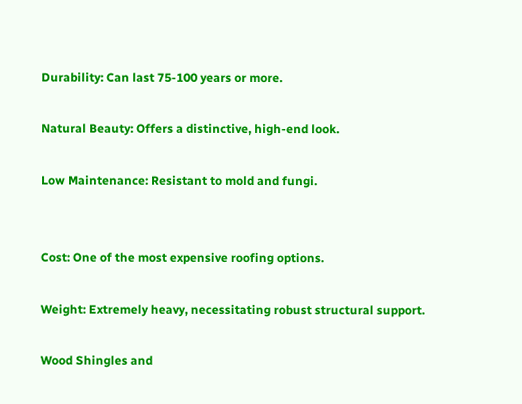Durability: Can last 75-100 years or more.

Natural Beauty: Offers a distinctive, high-end look.

Low Maintenance: Resistant to mold and fungi.


Cost: One of the most expensive roofing options.

Weight: Extremely heavy, necessitating robust structural support.

Wood Shingles and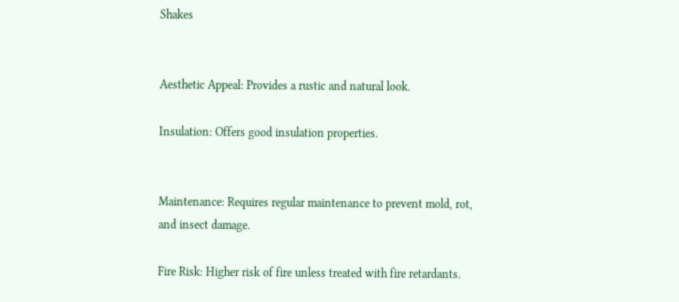Shakes


Aesthetic Appeal: Provides a rustic and natural look.

Insulation: Offers good insulation properties.


Maintenance: Requires regular maintenance to prevent mold, rot, and insect damage.

Fire Risk: Higher risk of fire unless treated with fire retardants.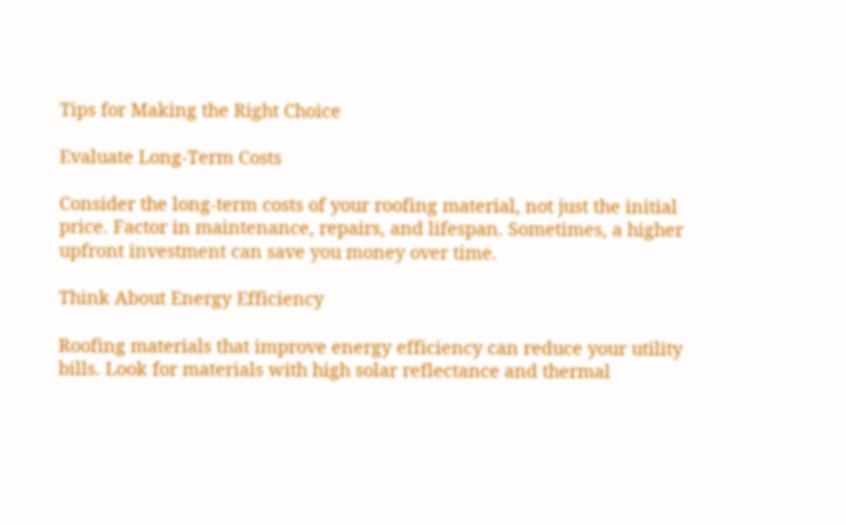Tips for Making the Right Choice

Evaluate Long-Term Costs

Consider the long-term costs of your roofing material, not just the initial price. Factor in maintenance, repairs, and lifespan. Sometimes, a higher upfront investment can save you money over time.

Think About Energy Efficiency

Roofing materials that improve energy efficiency can reduce your utility bills. Look for materials with high solar reflectance and thermal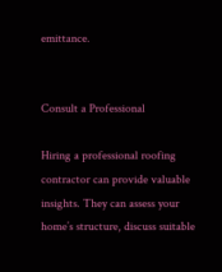emittance.


Consult a Professional

Hiring a professional roofing contractor can provide valuable insights. They can assess your home’s structure, discuss suitable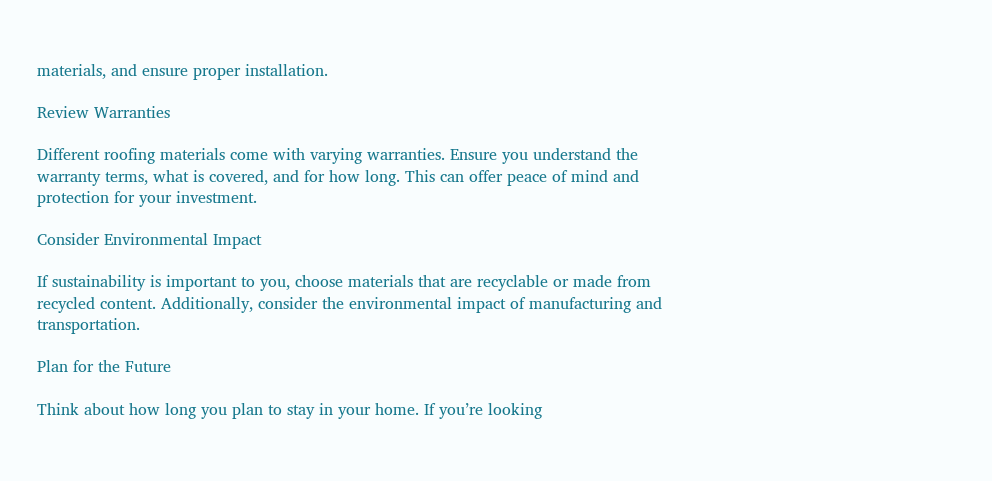materials, and ensure proper installation.

Review Warranties

Different roofing materials come with varying warranties. Ensure you understand the warranty terms, what is covered, and for how long. This can offer peace of mind and protection for your investment.

Consider Environmental Impact

If sustainability is important to you, choose materials that are recyclable or made from recycled content. Additionally, consider the environmental impact of manufacturing and transportation.

Plan for the Future

Think about how long you plan to stay in your home. If you’re looking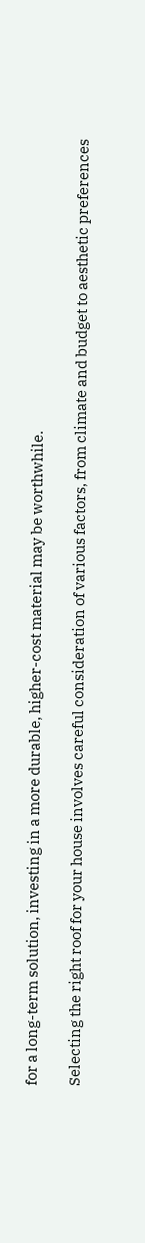for a long-term solution, investing in a more durable, higher-cost material may be worthwhile.

Selecting the right roof for your house involves careful consideration of various factors, from climate and budget to aesthetic preferences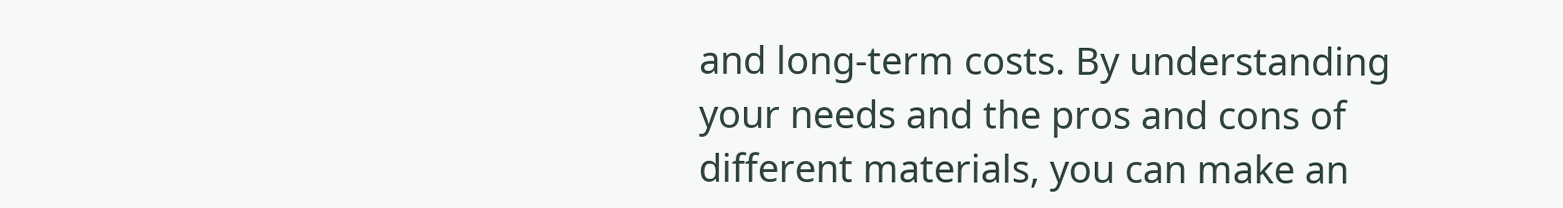and long-term costs. By understanding your needs and the pros and cons of different materials, you can make an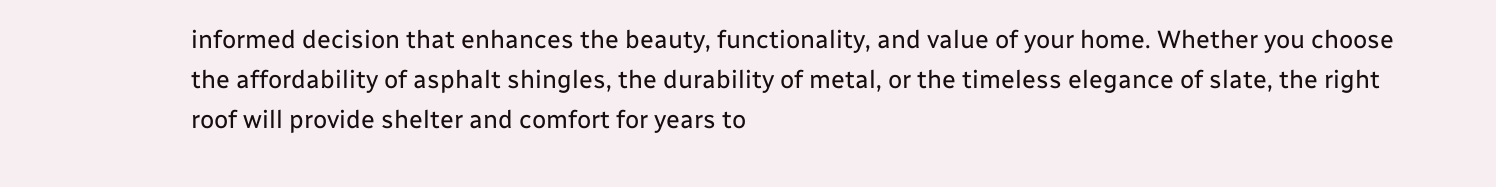informed decision that enhances the beauty, functionality, and value of your home. Whether you choose the affordability of asphalt shingles, the durability of metal, or the timeless elegance of slate, the right roof will provide shelter and comfort for years to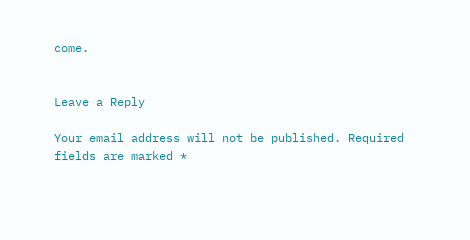come.


Leave a Reply

Your email address will not be published. Required fields are marked *